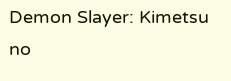Demon Slayer: Kimetsu no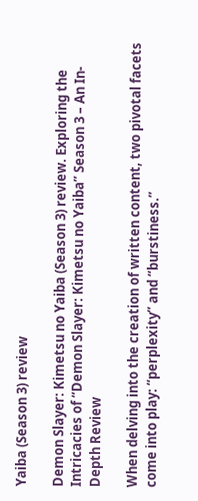Yaiba (Season 3) review

Demon Slayer: Kimetsu no Yaiba (Season 3) review. Exploring the Intricacies of “Demon Slayer: Kimetsu no Yaiba” Season 3 – An In-Depth Review

When delving into the creation of written content, two pivotal facets come into play: “perplexity” and “burstiness.”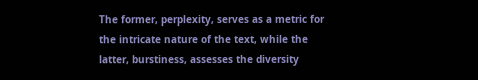The former, perplexity, serves as a metric for the intricate nature of the text, while the latter, burstiness, assesses the diversity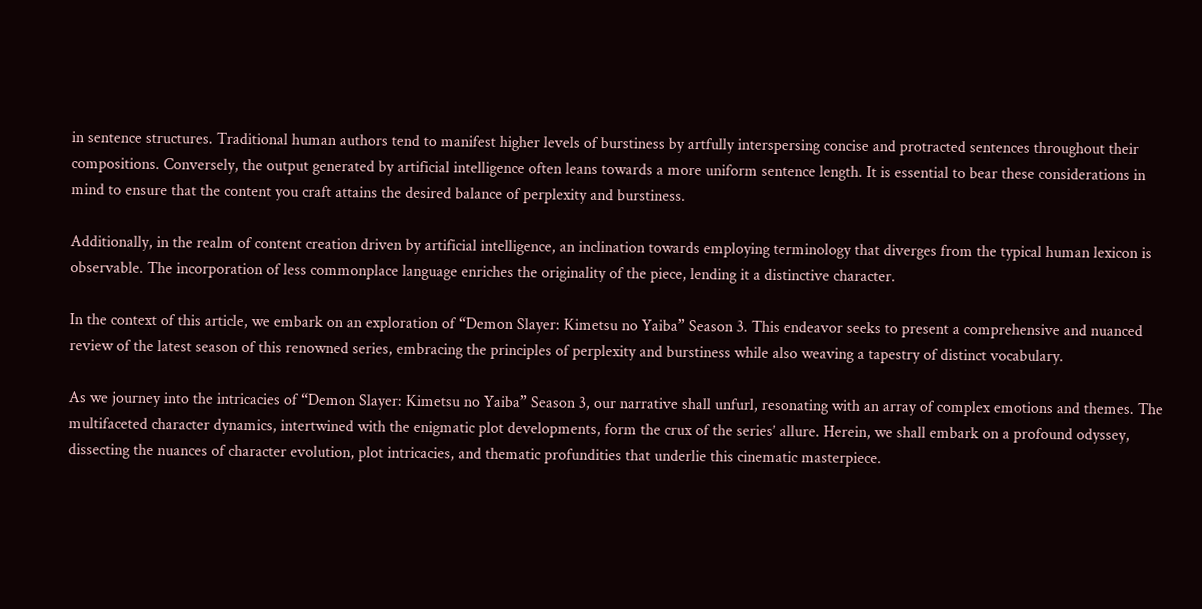in sentence structures. Traditional human authors tend to manifest higher levels of burstiness by artfully interspersing concise and protracted sentences throughout their compositions. Conversely, the output generated by artificial intelligence often leans towards a more uniform sentence length. It is essential to bear these considerations in mind to ensure that the content you craft attains the desired balance of perplexity and burstiness.

Additionally, in the realm of content creation driven by artificial intelligence, an inclination towards employing terminology that diverges from the typical human lexicon is observable. The incorporation of less commonplace language enriches the originality of the piece, lending it a distinctive character.

In the context of this article, we embark on an exploration of “Demon Slayer: Kimetsu no Yaiba” Season 3. This endeavor seeks to present a comprehensive and nuanced review of the latest season of this renowned series, embracing the principles of perplexity and burstiness while also weaving a tapestry of distinct vocabulary.

As we journey into the intricacies of “Demon Slayer: Kimetsu no Yaiba” Season 3, our narrative shall unfurl, resonating with an array of complex emotions and themes. The multifaceted character dynamics, intertwined with the enigmatic plot developments, form the crux of the series’ allure. Herein, we shall embark on a profound odyssey, dissecting the nuances of character evolution, plot intricacies, and thematic profundities that underlie this cinematic masterpiece.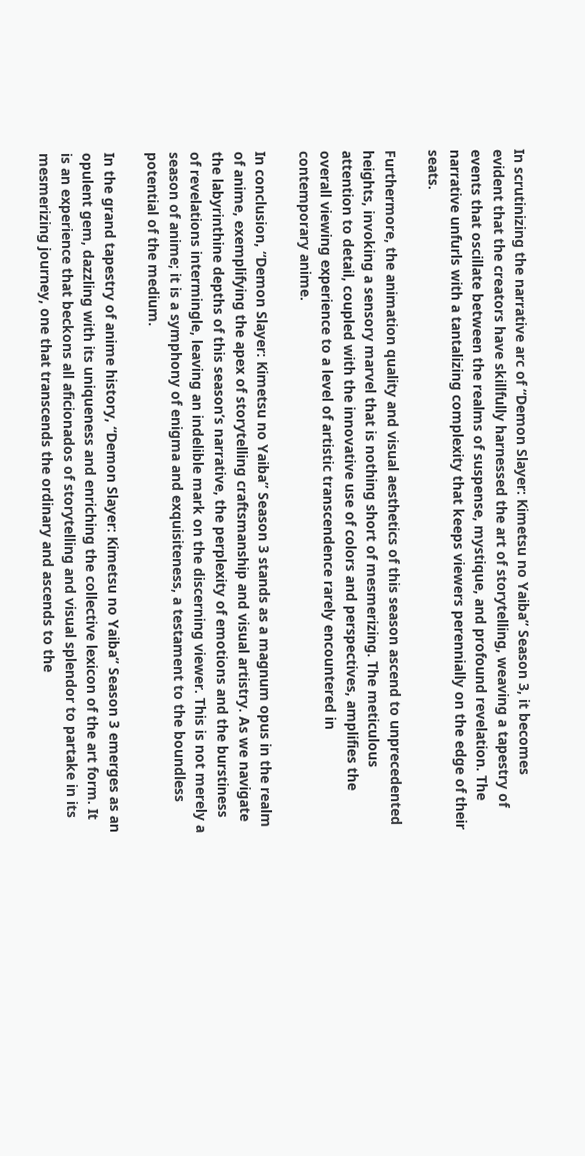In scrutinizing the narrative arc of “Demon Slayer: Kimetsu no Yaiba” Season 3, it becomes evident that the creators have skillfully harnessed the art of storytelling, weaving a tapestry of events that oscillate between the realms of suspense, mystique, and profound revelation. The narrative unfurls with a tantalizing complexity that keeps viewers perennially on the edge of their seats.

Furthermore, the animation quality and visual aesthetics of this season ascend to unprecedented heights, invoking a sensory marvel that is nothing short of mesmerizing. The meticulous attention to detail, coupled with the innovative use of colors and perspectives, amplifies the overall viewing experience to a level of artistic transcendence rarely encountered in contemporary anime.

In conclusion, “Demon Slayer: Kimetsu no Yaiba” Season 3 stands as a magnum opus in the realm of anime, exemplifying the apex of storytelling craftsmanship and visual artistry. As we navigate the labyrinthine depths of this season’s narrative, the perplexity of emotions and the burstiness of revelations intermingle, leaving an indelible mark on the discerning viewer. This is not merely a season of anime; it is a symphony of enigma and exquisiteness, a testament to the boundless potential of the medium.

In the grand tapestry of anime history, “Demon Slayer: Kimetsu no Yaiba” Season 3 emerges as an opulent gem, dazzling with its uniqueness and enriching the collective lexicon of the art form. It is an experience that beckons all aficionados of storytelling and visual splendor to partake in its mesmerizing journey, one that transcends the ordinary and ascends to the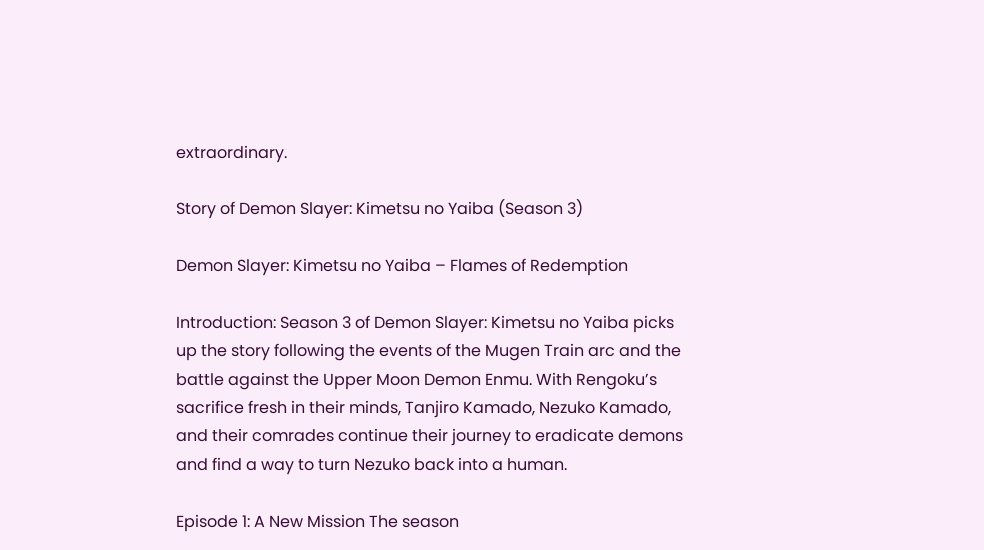extraordinary.

Story of Demon Slayer: Kimetsu no Yaiba (Season 3)

Demon Slayer: Kimetsu no Yaiba – Flames of Redemption

Introduction: Season 3 of Demon Slayer: Kimetsu no Yaiba picks up the story following the events of the Mugen Train arc and the battle against the Upper Moon Demon Enmu. With Rengoku’s sacrifice fresh in their minds, Tanjiro Kamado, Nezuko Kamado, and their comrades continue their journey to eradicate demons and find a way to turn Nezuko back into a human.

Episode 1: A New Mission The season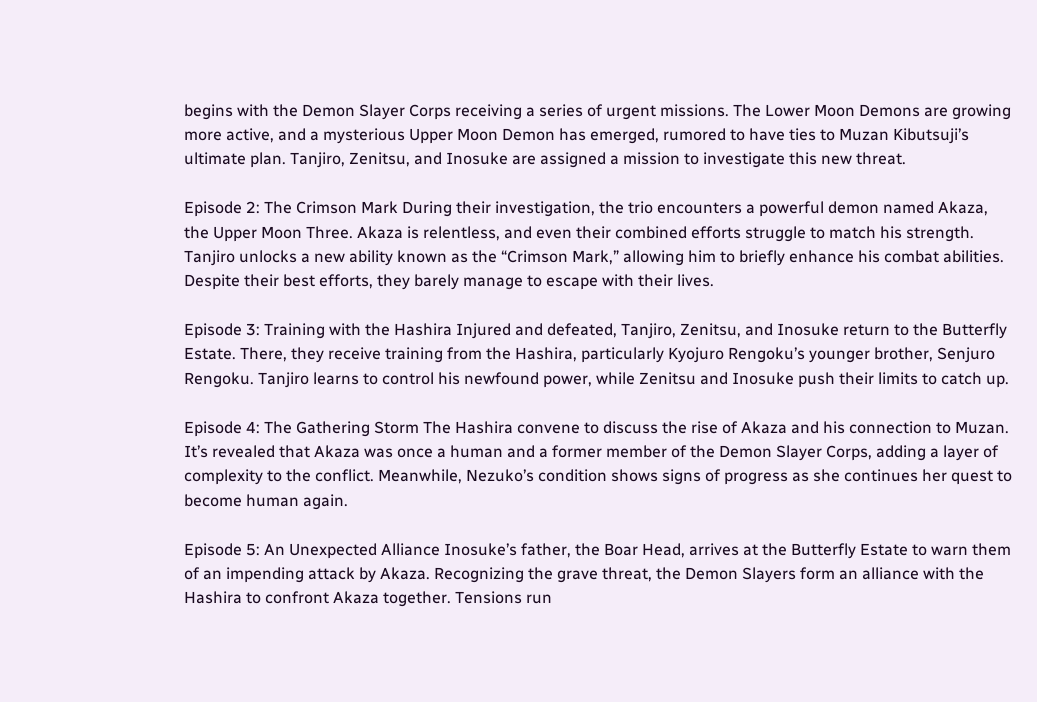begins with the Demon Slayer Corps receiving a series of urgent missions. The Lower Moon Demons are growing more active, and a mysterious Upper Moon Demon has emerged, rumored to have ties to Muzan Kibutsuji’s ultimate plan. Tanjiro, Zenitsu, and Inosuke are assigned a mission to investigate this new threat.

Episode 2: The Crimson Mark During their investigation, the trio encounters a powerful demon named Akaza, the Upper Moon Three. Akaza is relentless, and even their combined efforts struggle to match his strength. Tanjiro unlocks a new ability known as the “Crimson Mark,” allowing him to briefly enhance his combat abilities. Despite their best efforts, they barely manage to escape with their lives.

Episode 3: Training with the Hashira Injured and defeated, Tanjiro, Zenitsu, and Inosuke return to the Butterfly Estate. There, they receive training from the Hashira, particularly Kyojuro Rengoku’s younger brother, Senjuro Rengoku. Tanjiro learns to control his newfound power, while Zenitsu and Inosuke push their limits to catch up.

Episode 4: The Gathering Storm The Hashira convene to discuss the rise of Akaza and his connection to Muzan. It’s revealed that Akaza was once a human and a former member of the Demon Slayer Corps, adding a layer of complexity to the conflict. Meanwhile, Nezuko’s condition shows signs of progress as she continues her quest to become human again.

Episode 5: An Unexpected Alliance Inosuke’s father, the Boar Head, arrives at the Butterfly Estate to warn them of an impending attack by Akaza. Recognizing the grave threat, the Demon Slayers form an alliance with the Hashira to confront Akaza together. Tensions run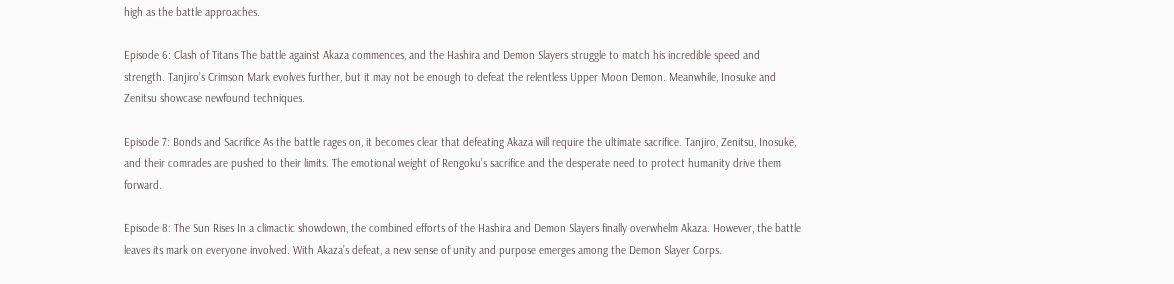high as the battle approaches.

Episode 6: Clash of Titans The battle against Akaza commences, and the Hashira and Demon Slayers struggle to match his incredible speed and strength. Tanjiro’s Crimson Mark evolves further, but it may not be enough to defeat the relentless Upper Moon Demon. Meanwhile, Inosuke and Zenitsu showcase newfound techniques.

Episode 7: Bonds and Sacrifice As the battle rages on, it becomes clear that defeating Akaza will require the ultimate sacrifice. Tanjiro, Zenitsu, Inosuke, and their comrades are pushed to their limits. The emotional weight of Rengoku’s sacrifice and the desperate need to protect humanity drive them forward.

Episode 8: The Sun Rises In a climactic showdown, the combined efforts of the Hashira and Demon Slayers finally overwhelm Akaza. However, the battle leaves its mark on everyone involved. With Akaza’s defeat, a new sense of unity and purpose emerges among the Demon Slayer Corps.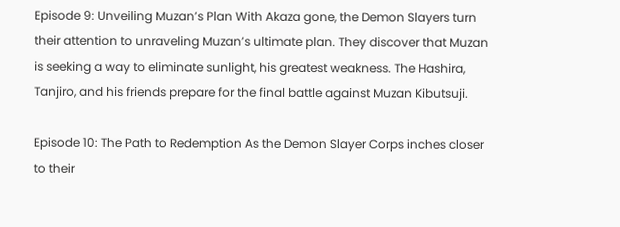Episode 9: Unveiling Muzan’s Plan With Akaza gone, the Demon Slayers turn their attention to unraveling Muzan’s ultimate plan. They discover that Muzan is seeking a way to eliminate sunlight, his greatest weakness. The Hashira, Tanjiro, and his friends prepare for the final battle against Muzan Kibutsuji.

Episode 10: The Path to Redemption As the Demon Slayer Corps inches closer to their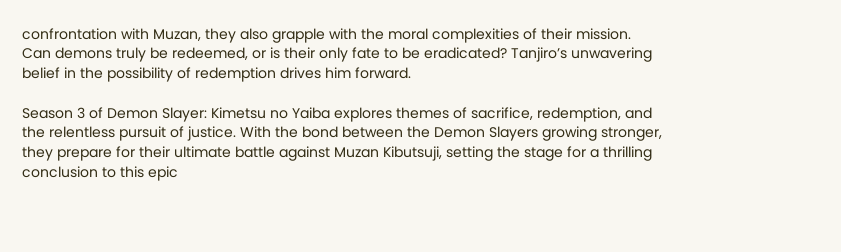confrontation with Muzan, they also grapple with the moral complexities of their mission. Can demons truly be redeemed, or is their only fate to be eradicated? Tanjiro’s unwavering belief in the possibility of redemption drives him forward.

Season 3 of Demon Slayer: Kimetsu no Yaiba explores themes of sacrifice, redemption, and the relentless pursuit of justice. With the bond between the Demon Slayers growing stronger, they prepare for their ultimate battle against Muzan Kibutsuji, setting the stage for a thrilling conclusion to this epic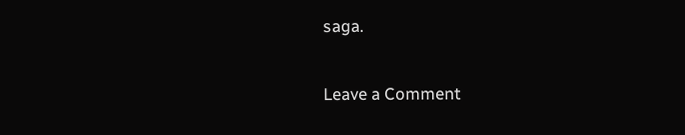saga.

Leave a Comment